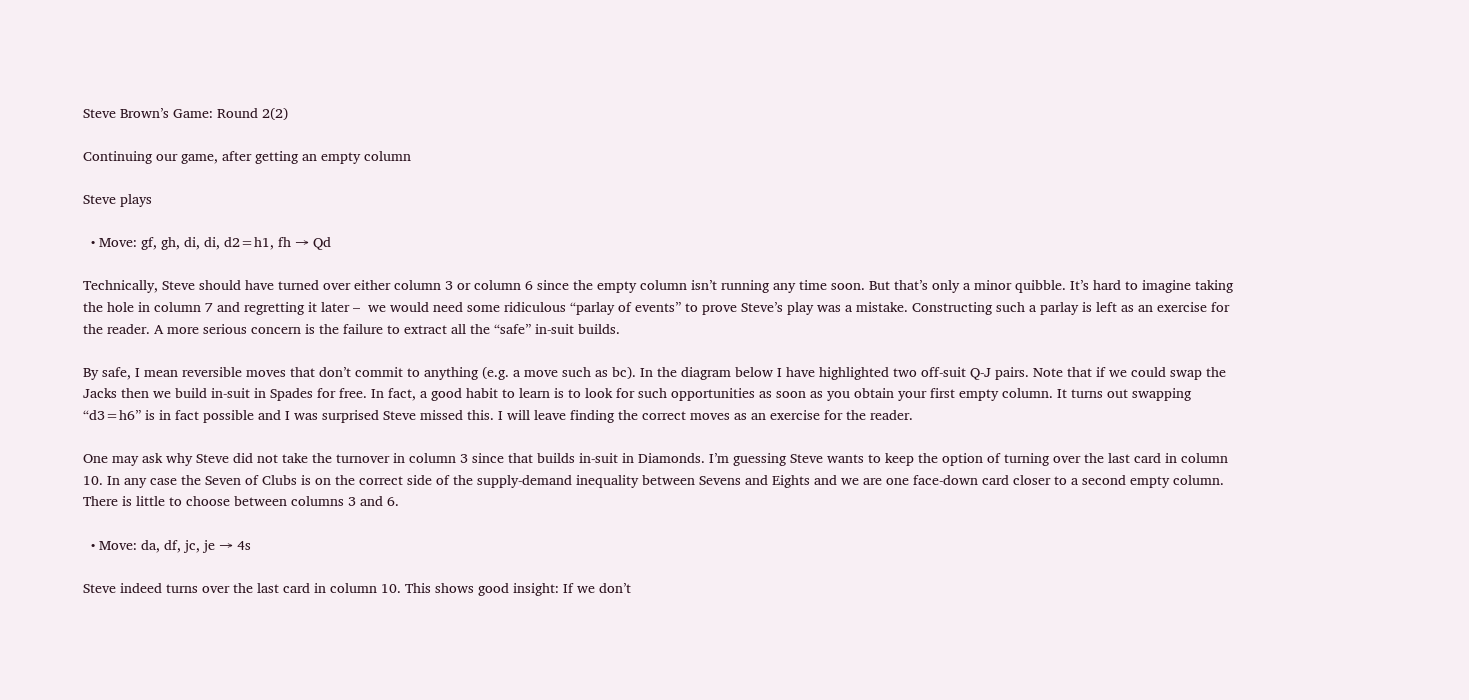Steve Brown’s Game: Round 2(2)

Continuing our game, after getting an empty column

Steve plays

  • Move: gf, gh, di, di, d2=h1, fh → Qd

Technically, Steve should have turned over either column 3 or column 6 since the empty column isn’t running any time soon. But that’s only a minor quibble. It’s hard to imagine taking the hole in column 7 and regretting it later –  we would need some ridiculous “parlay of events” to prove Steve’s play was a mistake. Constructing such a parlay is left as an exercise for the reader. A more serious concern is the failure to extract all the “safe” in-suit builds.

By safe, I mean reversible moves that don’t commit to anything (e.g. a move such as bc). In the diagram below I have highlighted two off-suit Q-J pairs. Note that if we could swap the Jacks then we build in-suit in Spades for free. In fact, a good habit to learn is to look for such opportunities as soon as you obtain your first empty column. It turns out swapping “d3=h6” is in fact possible and I was surprised Steve missed this. I will leave finding the correct moves as an exercise for the reader.

One may ask why Steve did not take the turnover in column 3 since that builds in-suit in Diamonds. I’m guessing Steve wants to keep the option of turning over the last card in column 10. In any case the Seven of Clubs is on the correct side of the supply-demand inequality between Sevens and Eights and we are one face-down card closer to a second empty column. There is little to choose between columns 3 and 6.

  • Move: da, df, jc, je → 4s

Steve indeed turns over the last card in column 10. This shows good insight: If we don’t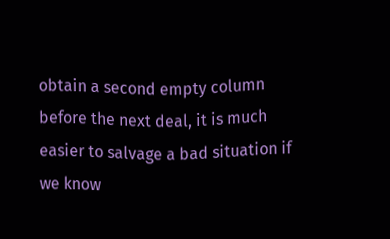obtain a second empty column before the next deal, it is much easier to salvage a bad situation if we know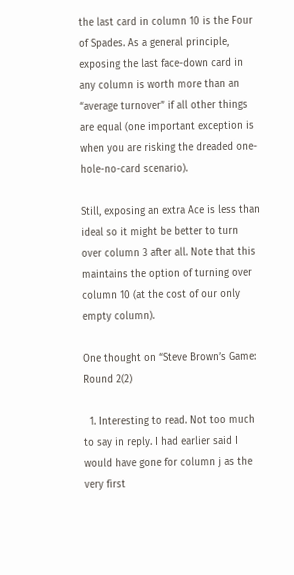the last card in column 10 is the Four of Spades. As a general principle, exposing the last face-down card in any column is worth more than an “average turnover” if all other things are equal (one important exception is when you are risking the dreaded one-hole-no-card scenario).

Still, exposing an extra Ace is less than ideal so it might be better to turn over column 3 after all. Note that this maintains the option of turning over column 10 (at the cost of our only empty column).

One thought on “Steve Brown’s Game: Round 2(2)

  1. Interesting to read. Not too much to say in reply. I had earlier said I would have gone for column j as the very first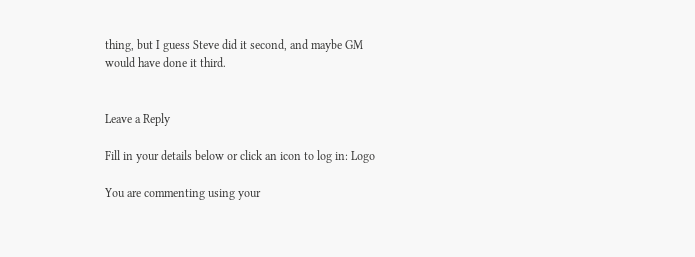thing, but I guess Steve did it second, and maybe GM would have done it third.


Leave a Reply

Fill in your details below or click an icon to log in: Logo

You are commenting using your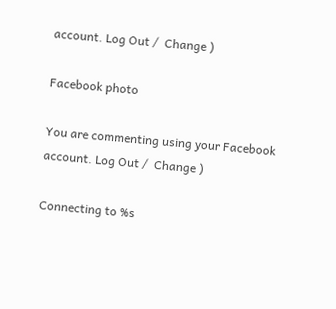account. Log Out /  Change )

Facebook photo

You are commenting using your Facebook account. Log Out /  Change )

Connecting to %s